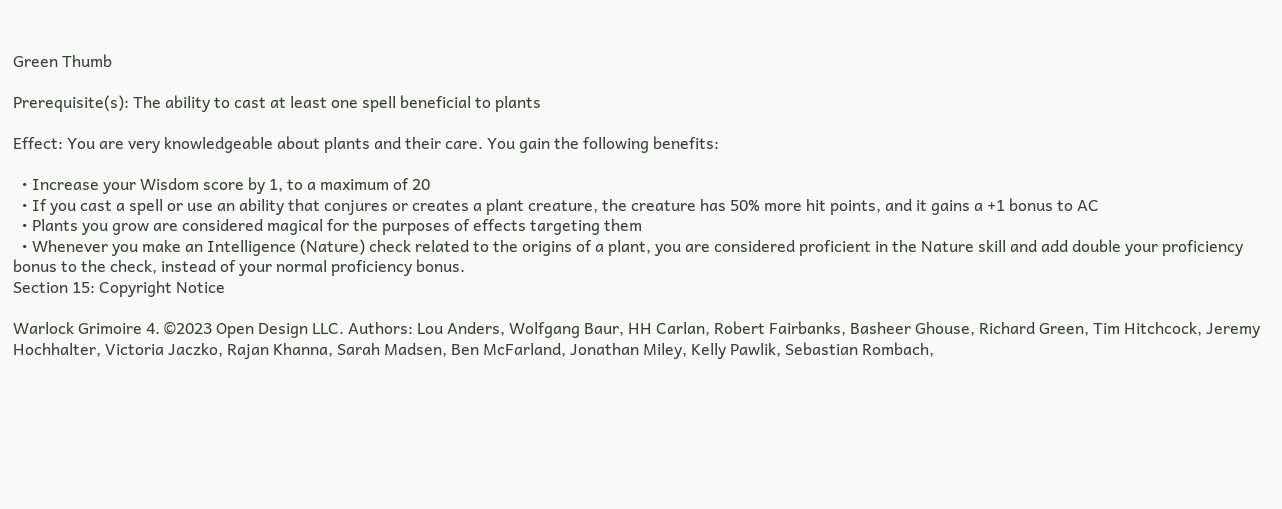Green Thumb

Prerequisite(s): The ability to cast at least one spell beneficial to plants

Effect: You are very knowledgeable about plants and their care. You gain the following benefits:

  • Increase your Wisdom score by 1, to a maximum of 20
  • If you cast a spell or use an ability that conjures or creates a plant creature, the creature has 50% more hit points, and it gains a +1 bonus to AC
  • Plants you grow are considered magical for the purposes of effects targeting them
  • Whenever you make an Intelligence (Nature) check related to the origins of a plant, you are considered proficient in the Nature skill and add double your proficiency bonus to the check, instead of your normal proficiency bonus.
Section 15: Copyright Notice

Warlock Grimoire 4. ©2023 Open Design LLC. Authors: Lou Anders, Wolfgang Baur, HH Carlan, Robert Fairbanks, Basheer Ghouse, Richard Green, Tim Hitchcock, Jeremy Hochhalter, Victoria Jaczko, Rajan Khanna, Sarah Madsen, Ben McFarland, Jonathan Miley, Kelly Pawlik, Sebastian Rombach,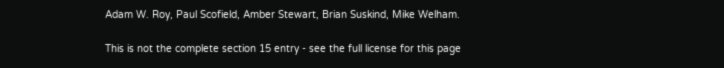Adam W. Roy, Paul Scofield, Amber Stewart, Brian Suskind, Mike Welham.

This is not the complete section 15 entry - see the full license for this page